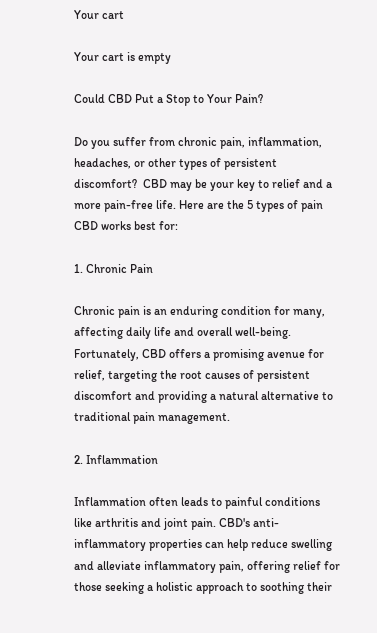Your cart

Your cart is empty

Could CBD Put a Stop to Your Pain?

Do you suffer from chronic pain, inflammation, headaches, or other types of persistent discomfort?  CBD may be your key to relief and a more pain-free life. Here are the 5 types of pain CBD works best for:

1. Chronic Pain

Chronic pain is an enduring condition for many, affecting daily life and overall well-being. Fortunately, CBD offers a promising avenue for relief, targeting the root causes of persistent discomfort and providing a natural alternative to traditional pain management.

2. Inflammation

Inflammation often leads to painful conditions like arthritis and joint pain. CBD's anti-inflammatory properties can help reduce swelling and alleviate inflammatory pain, offering relief for those seeking a holistic approach to soothing their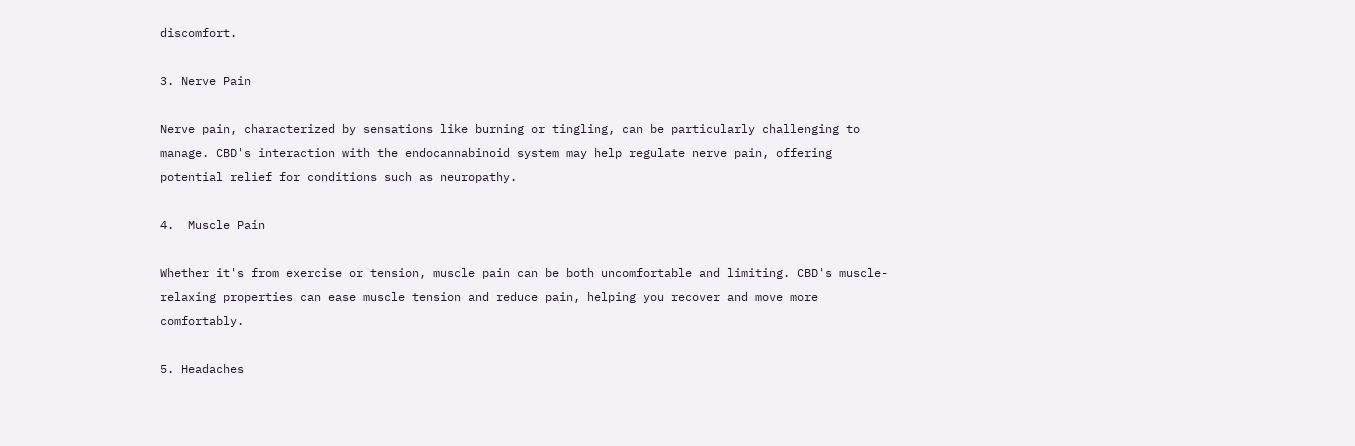discomfort.

3. Nerve Pain

Nerve pain, characterized by sensations like burning or tingling, can be particularly challenging to manage. CBD's interaction with the endocannabinoid system may help regulate nerve pain, offering potential relief for conditions such as neuropathy.

4.  Muscle Pain

Whether it's from exercise or tension, muscle pain can be both uncomfortable and limiting. CBD's muscle-relaxing properties can ease muscle tension and reduce pain, helping you recover and move more comfortably.

5. Headaches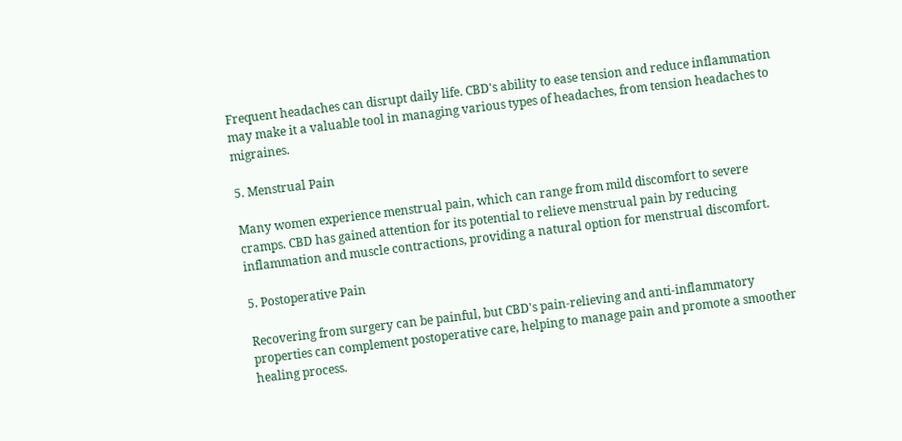Frequent headaches can disrupt daily life. CBD's ability to ease tension and reduce inflammation may make it a valuable tool in managing various types of headaches, from tension headaches to migraines.

5. Menstrual Pain

Many women experience menstrual pain, which can range from mild discomfort to severe cramps. CBD has gained attention for its potential to relieve menstrual pain by reducing inflammation and muscle contractions, providing a natural option for menstrual discomfort.

5. Postoperative Pain

Recovering from surgery can be painful, but CBD's pain-relieving and anti-inflammatory properties can complement postoperative care, helping to manage pain and promote a smoother healing process.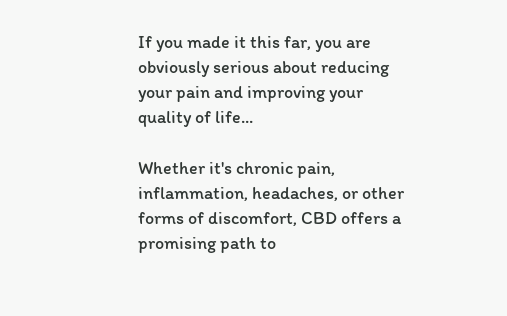If you made it this far, you are obviously serious about reducing your pain and improving your quality of life...

Whether it's chronic pain, inflammation, headaches, or other forms of discomfort, CBD offers a promising path to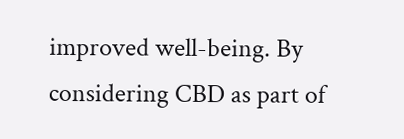improved well-being. By considering CBD as part of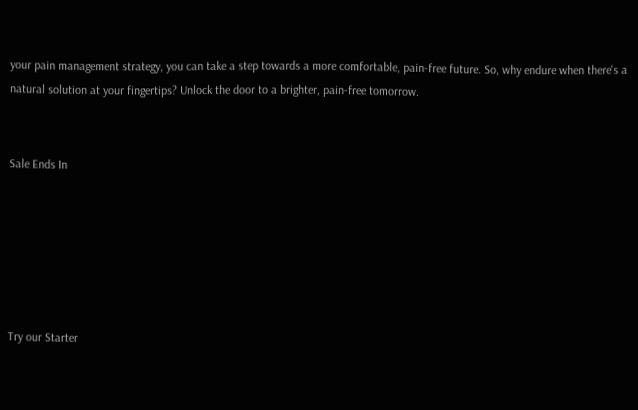your pain management strategy, you can take a step towards a more comfortable, pain-free future. So, why endure when there's a natural solution at your fingertips? Unlock the door to a brighter, pain-free tomorrow.


Sale Ends In






Try our Starter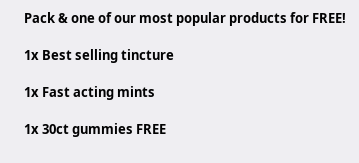Pack & one of our most popular products for FREE!

1x Best selling tincture

1x Fast acting mints

1x 30ct gummies FREE